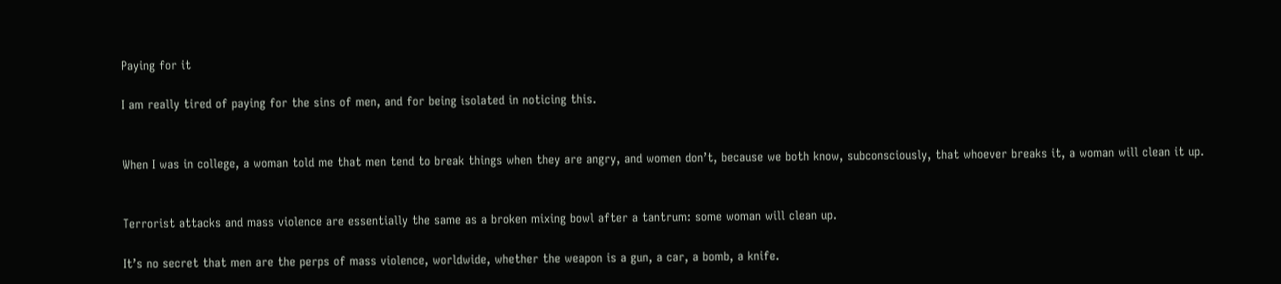Paying for it

I am really tired of paying for the sins of men, and for being isolated in noticing this.


When I was in college, a woman told me that men tend to break things when they are angry, and women don’t, because we both know, subconsciously, that whoever breaks it, a woman will clean it up.


Terrorist attacks and mass violence are essentially the same as a broken mixing bowl after a tantrum: some woman will clean up.

It’s no secret that men are the perps of mass violence, worldwide, whether the weapon is a gun, a car, a bomb, a knife.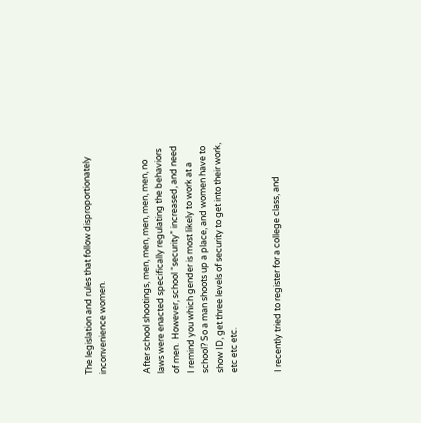The legislation and rules that follow disproportionately inconvenience women.


After school shootings, men, men, men, men, men, no laws were enacted specifically regulating the behaviors of men.  However, school “security” increased, and need I remind you which gender is most likely to work at a school? So a man shoots up a place, and women have to show ID, get three levels of security to get into their work, etc etc etc.


I recently tried to register for a college class, and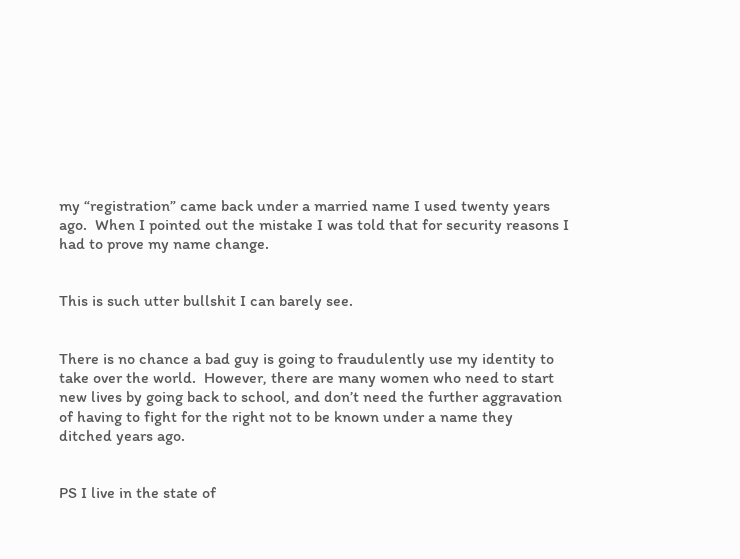my “registration” came back under a married name I used twenty years ago.  When I pointed out the mistake I was told that for security reasons I had to prove my name change.


This is such utter bullshit I can barely see.


There is no chance a bad guy is going to fraudulently use my identity to take over the world.  However, there are many women who need to start new lives by going back to school, and don’t need the further aggravation of having to fight for the right not to be known under a name they ditched years ago.


PS I live in the state of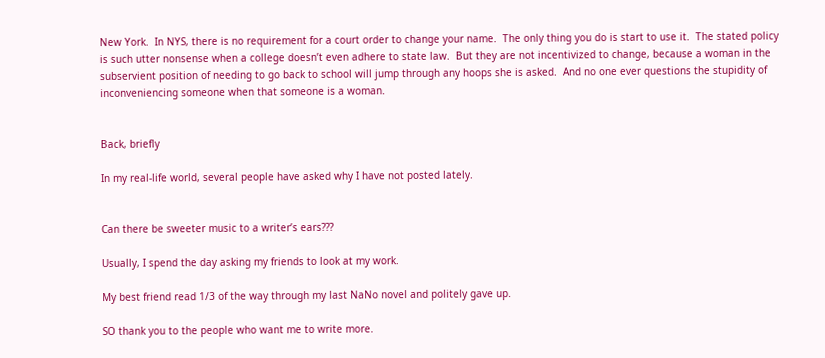New York.  In NYS, there is no requirement for a court order to change your name.  The only thing you do is start to use it.  The stated policy is such utter nonsense when a college doesn’t even adhere to state law.  But they are not incentivized to change, because a woman in the subservient position of needing to go back to school will jump through any hoops she is asked.  And no one ever questions the stupidity of inconveniencing someone when that someone is a woman.


Back, briefly

In my real-life world, several people have asked why I have not posted lately.


Can there be sweeter music to a writer’s ears???

Usually, I spend the day asking my friends to look at my work.

My best friend read 1/3 of the way through my last NaNo novel and politely gave up.

SO thank you to the people who want me to write more.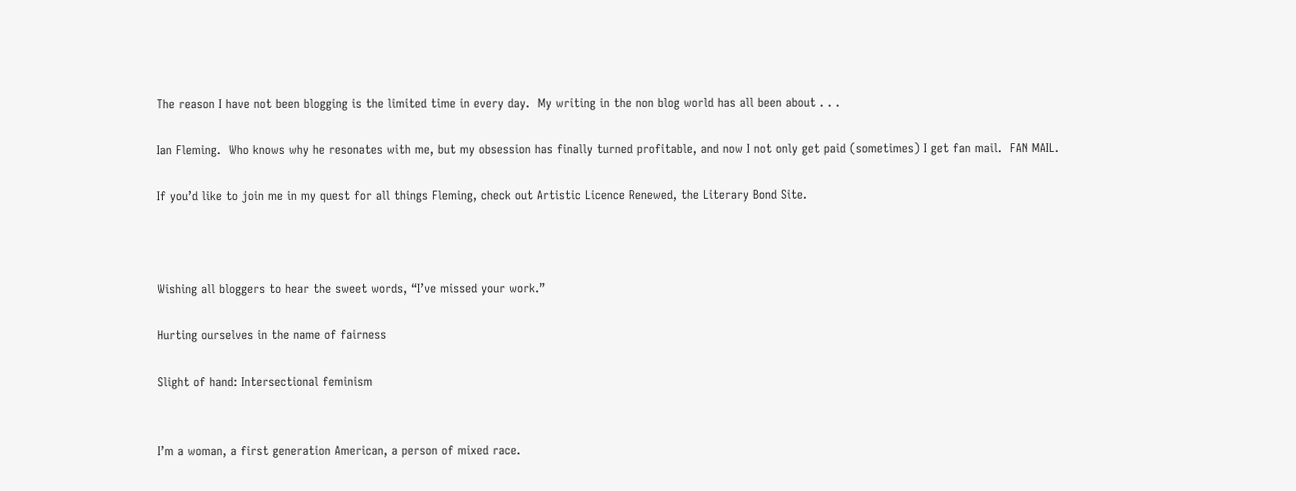The reason I have not been blogging is the limited time in every day.  My writing in the non blog world has all been about . . .

Ian Fleming.  Who knows why he resonates with me, but my obsession has finally turned profitable, and now I not only get paid (sometimes) I get fan mail.  FAN MAIL.

If you’d like to join me in my quest for all things Fleming, check out Artistic Licence Renewed, the Literary Bond Site.



Wishing all bloggers to hear the sweet words, “I’ve missed your work.”

Hurting ourselves in the name of fairness

Slight of hand: Intersectional feminism


I’m a woman, a first generation American, a person of mixed race.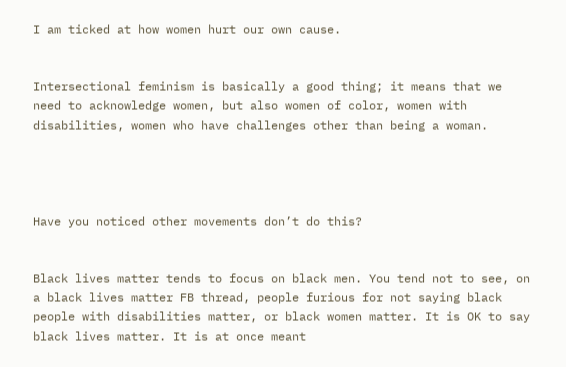I am ticked at how women hurt our own cause.


Intersectional feminism is basically a good thing; it means that we need to acknowledge women, but also women of color, women with disabilities, women who have challenges other than being a woman.




Have you noticed other movements don’t do this?


Black lives matter tends to focus on black men. You tend not to see, on a black lives matter FB thread, people furious for not saying black people with disabilities matter, or black women matter. It is OK to say black lives matter. It is at once meant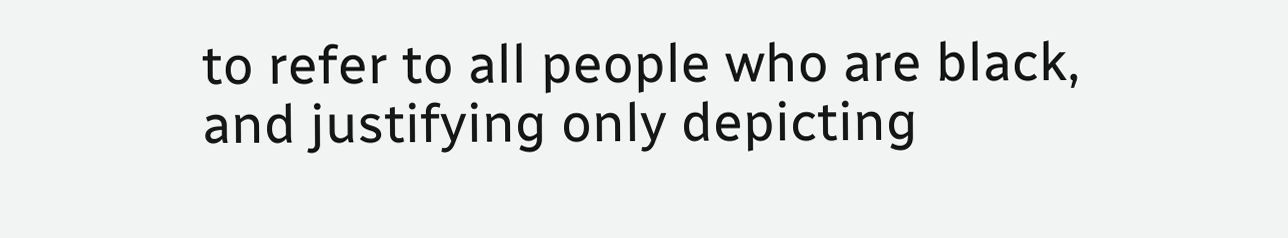to refer to all people who are black, and justifying only depicting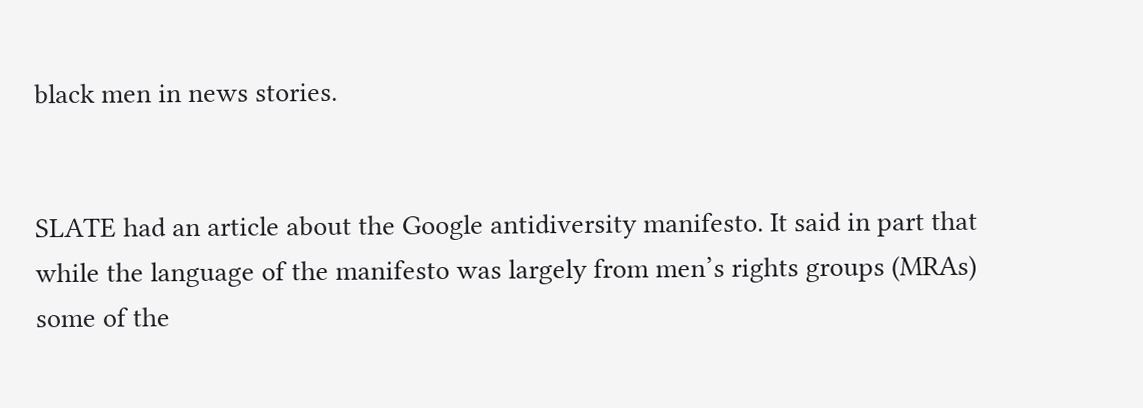black men in news stories.


SLATE had an article about the Google antidiversity manifesto. It said in part that while the language of the manifesto was largely from men’s rights groups (MRAs) some of the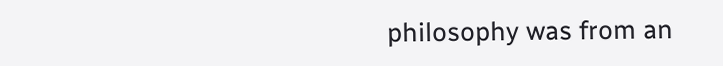philosophy was from an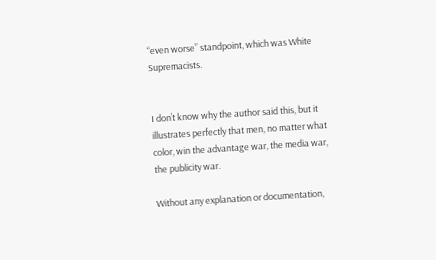“even worse” standpoint, which was White Supremacists.


I don’t know why the author said this, but it illustrates perfectly that men, no matter what color, win the advantage war, the media war, the publicity war.

Without any explanation or documentation,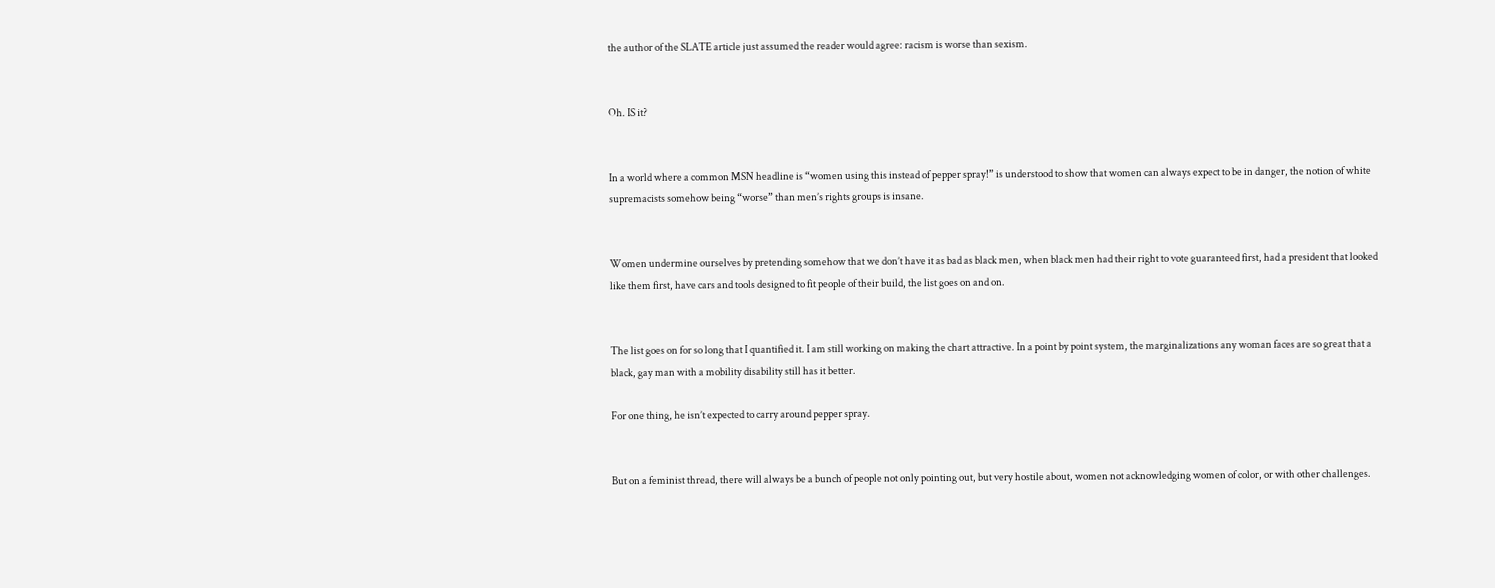the author of the SLATE article just assumed the reader would agree: racism is worse than sexism.


Oh. IS it?


In a world where a common MSN headline is “women using this instead of pepper spray!” is understood to show that women can always expect to be in danger, the notion of white supremacists somehow being “worse” than men’s rights groups is insane.


Women undermine ourselves by pretending somehow that we don’t have it as bad as black men, when black men had their right to vote guaranteed first, had a president that looked like them first, have cars and tools designed to fit people of their build, the list goes on and on.


The list goes on for so long that I quantified it. I am still working on making the chart attractive. In a point by point system, the marginalizations any woman faces are so great that a black, gay man with a mobility disability still has it better.

For one thing, he isn’t expected to carry around pepper spray.


But on a feminist thread, there will always be a bunch of people not only pointing out, but very hostile about, women not acknowledging women of color, or with other challenges.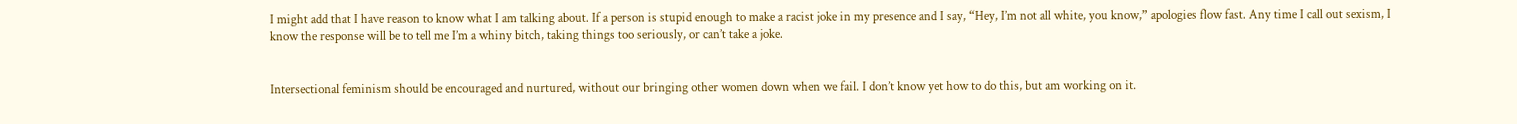I might add that I have reason to know what I am talking about. If a person is stupid enough to make a racist joke in my presence and I say, “Hey, I’m not all white, you know,” apologies flow fast. Any time I call out sexism, I know the response will be to tell me I’m a whiny bitch, taking things too seriously, or can’t take a joke.


Intersectional feminism should be encouraged and nurtured, without our bringing other women down when we fail. I don’t know yet how to do this, but am working on it.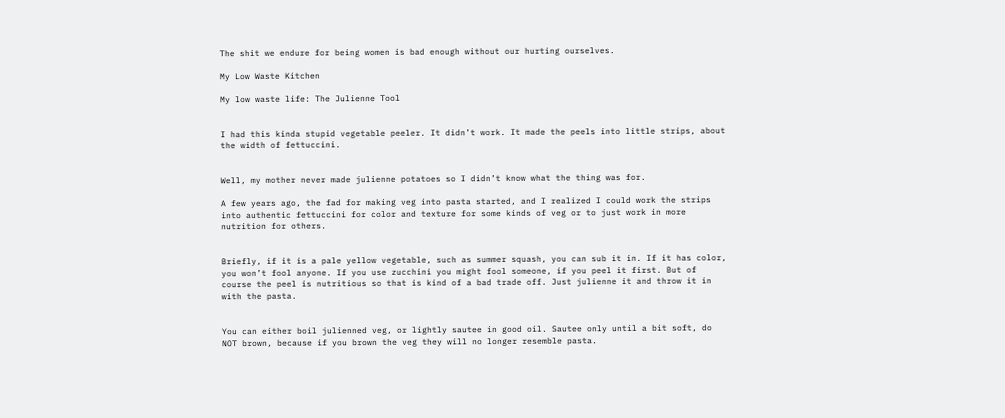The shit we endure for being women is bad enough without our hurting ourselves.

My Low Waste Kitchen

My low waste life: The Julienne Tool


I had this kinda stupid vegetable peeler. It didn’t work. It made the peels into little strips, about the width of fettuccini.


Well, my mother never made julienne potatoes so I didn’t know what the thing was for.

A few years ago, the fad for making veg into pasta started, and I realized I could work the strips into authentic fettuccini for color and texture for some kinds of veg or to just work in more nutrition for others.


Briefly, if it is a pale yellow vegetable, such as summer squash, you can sub it in. If it has color, you won’t fool anyone. If you use zucchini you might fool someone, if you peel it first. But of course the peel is nutritious so that is kind of a bad trade off. Just julienne it and throw it in with the pasta.


You can either boil julienned veg, or lightly sautee in good oil. Sautee only until a bit soft, do NOT brown, because if you brown the veg they will no longer resemble pasta.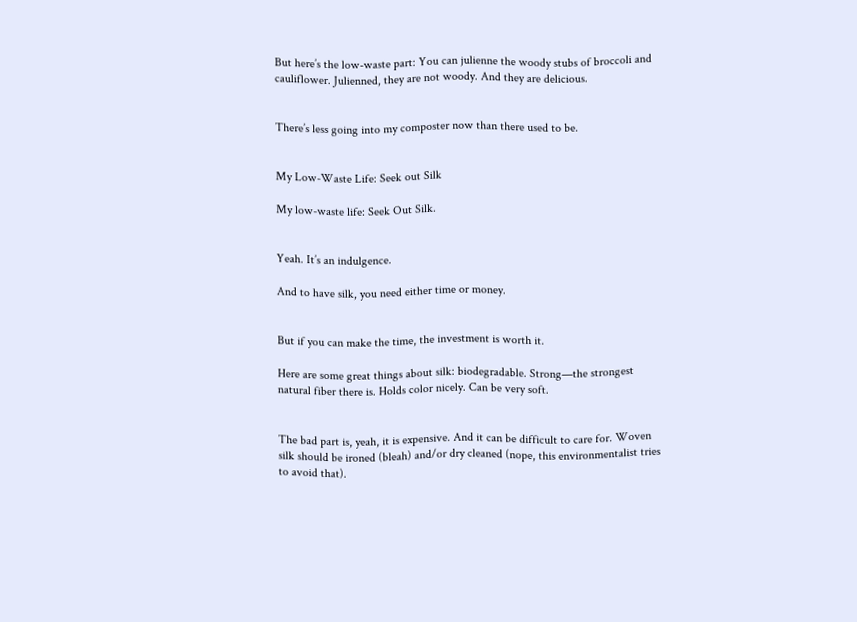But here’s the low-waste part: You can julienne the woody stubs of broccoli and cauliflower. Julienned, they are not woody. And they are delicious.


There’s less going into my composter now than there used to be.


My Low-Waste Life: Seek out Silk

My low-waste life: Seek Out Silk.


Yeah. It’s an indulgence.

And to have silk, you need either time or money.


But if you can make the time, the investment is worth it.

Here are some great things about silk: biodegradable. Strong—the strongest natural fiber there is. Holds color nicely. Can be very soft.


The bad part is, yeah, it is expensive. And it can be difficult to care for. Woven silk should be ironed (bleah) and/or dry cleaned (nope, this environmentalist tries to avoid that).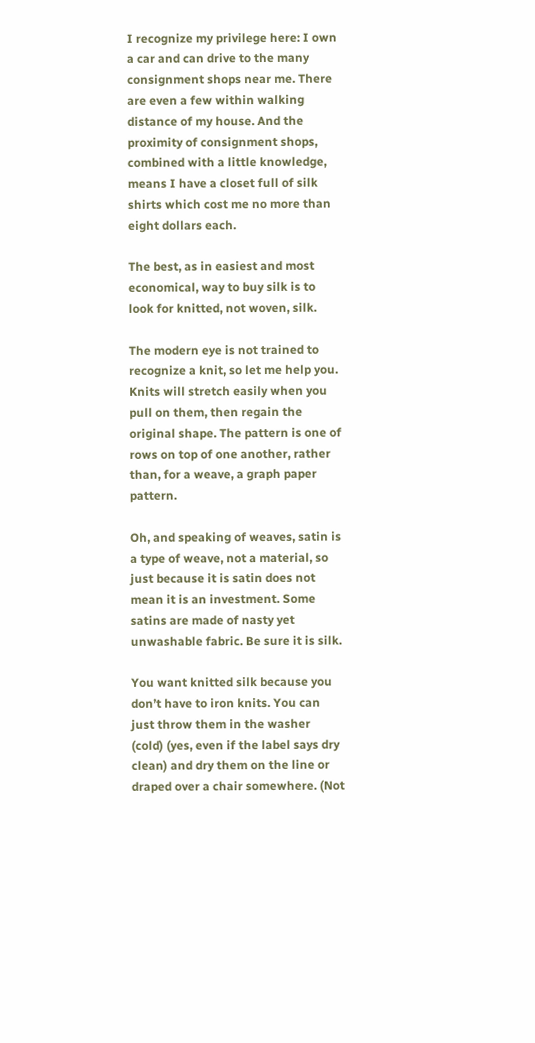I recognize my privilege here: I own a car and can drive to the many consignment shops near me. There are even a few within walking distance of my house. And the proximity of consignment shops, combined with a little knowledge, means I have a closet full of silk shirts which cost me no more than eight dollars each.

The best, as in easiest and most economical, way to buy silk is to look for knitted, not woven, silk.

The modern eye is not trained to recognize a knit, so let me help you. Knits will stretch easily when you pull on them, then regain the original shape. The pattern is one of rows on top of one another, rather than, for a weave, a graph paper pattern.

Oh, and speaking of weaves, satin is a type of weave, not a material, so just because it is satin does not mean it is an investment. Some satins are made of nasty yet unwashable fabric. Be sure it is silk.

You want knitted silk because you don’t have to iron knits. You can just throw them in the washer (cold) (yes, even if the label says dry clean) and dry them on the line or draped over a chair somewhere. (Not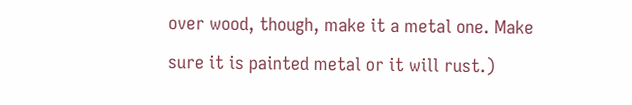over wood, though, make it a metal one. Make sure it is painted metal or it will rust.)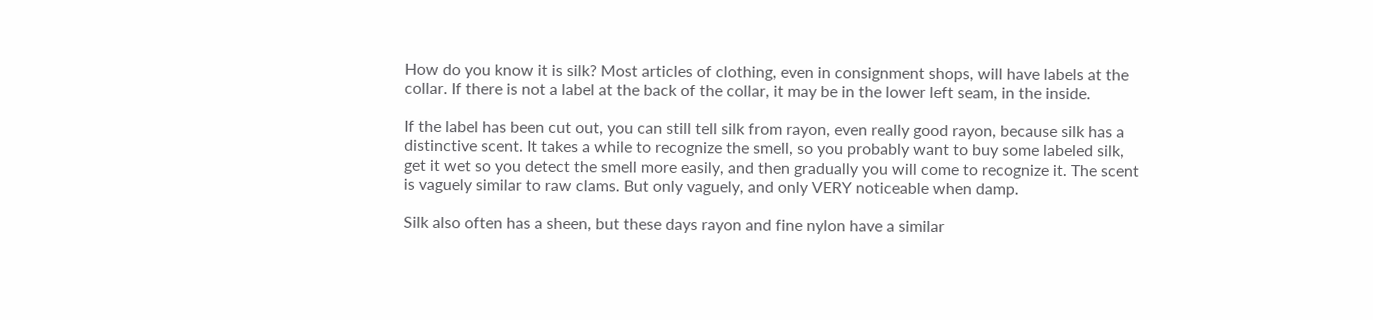How do you know it is silk? Most articles of clothing, even in consignment shops, will have labels at the collar. If there is not a label at the back of the collar, it may be in the lower left seam, in the inside.

If the label has been cut out, you can still tell silk from rayon, even really good rayon, because silk has a distinctive scent. It takes a while to recognize the smell, so you probably want to buy some labeled silk, get it wet so you detect the smell more easily, and then gradually you will come to recognize it. The scent is vaguely similar to raw clams. But only vaguely, and only VERY noticeable when damp.

Silk also often has a sheen, but these days rayon and fine nylon have a similar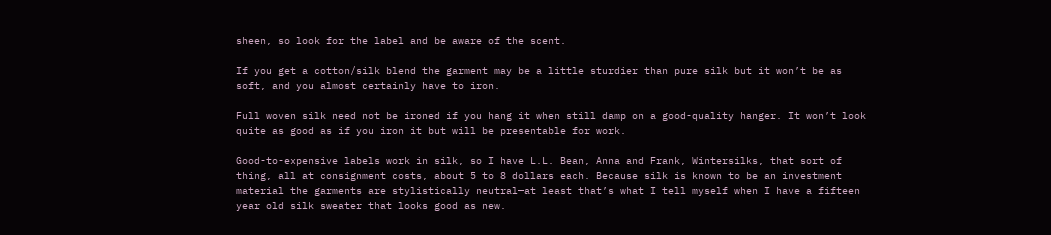sheen, so look for the label and be aware of the scent.

If you get a cotton/silk blend the garment may be a little sturdier than pure silk but it won’t be as soft, and you almost certainly have to iron.

Full woven silk need not be ironed if you hang it when still damp on a good-quality hanger. It won’t look quite as good as if you iron it but will be presentable for work.

Good-to-expensive labels work in silk, so I have L.L. Bean, Anna and Frank, Wintersilks, that sort of thing, all at consignment costs, about 5 to 8 dollars each. Because silk is known to be an investment material the garments are stylistically neutral—at least that’s what I tell myself when I have a fifteen year old silk sweater that looks good as new.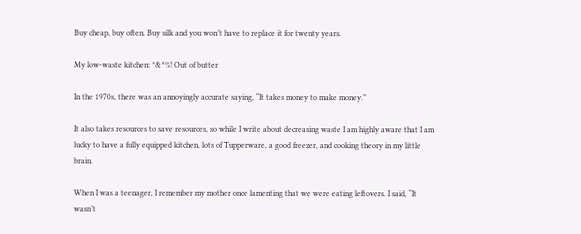Buy cheap, buy often. Buy silk and you won’t have to replace it for twenty years.

My low-waste kitchen: *&^%! Out of butter

In the 1970s, there was an annoyingly accurate saying, “It takes money to make money.”

It also takes resources to save resources, so while I write about decreasing waste I am highly aware that I am lucky to have a fully equipped kitchen, lots of Tupperware, a good freezer, and cooking theory in my little brain.

When I was a teenager, I remember my mother once lamenting that we were eating leftovers. I said, “It wasn’t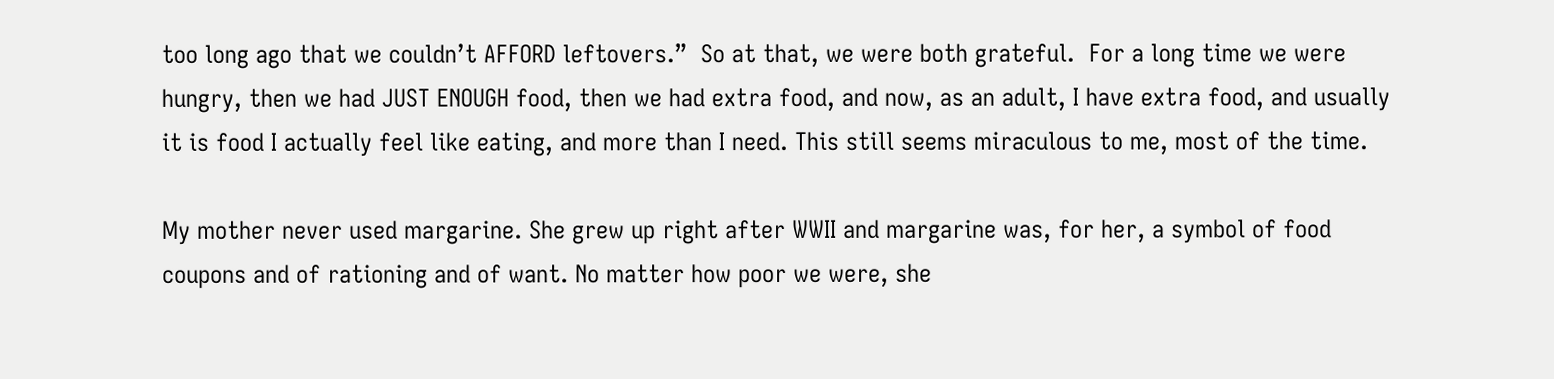too long ago that we couldn’t AFFORD leftovers.”  So at that, we were both grateful.  For a long time we were hungry, then we had JUST ENOUGH food, then we had extra food, and now, as an adult, I have extra food, and usually it is food I actually feel like eating, and more than I need. This still seems miraculous to me, most of the time.

My mother never used margarine. She grew up right after WWII and margarine was, for her, a symbol of food coupons and of rationing and of want. No matter how poor we were, she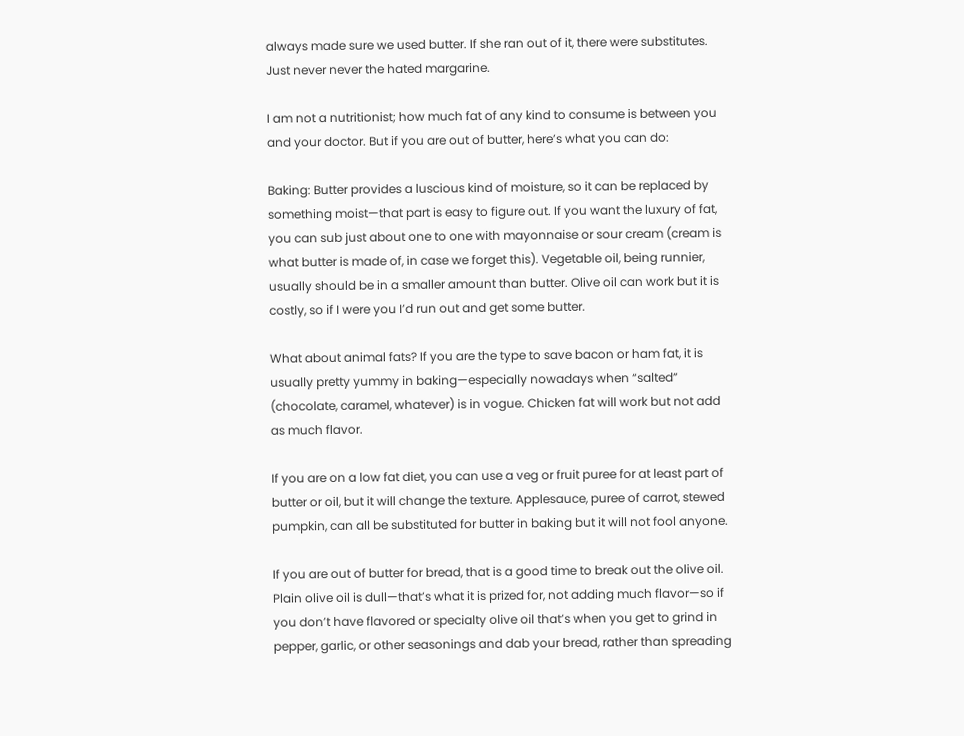always made sure we used butter. If she ran out of it, there were substitutes. Just never never the hated margarine.

I am not a nutritionist; how much fat of any kind to consume is between you and your doctor. But if you are out of butter, here’s what you can do:

Baking: Butter provides a luscious kind of moisture, so it can be replaced by something moist—that part is easy to figure out. If you want the luxury of fat, you can sub just about one to one with mayonnaise or sour cream (cream is what butter is made of, in case we forget this). Vegetable oil, being runnier, usually should be in a smaller amount than butter. Olive oil can work but it is costly, so if I were you I’d run out and get some butter.

What about animal fats? If you are the type to save bacon or ham fat, it is usually pretty yummy in baking—especially nowadays when “salted” (chocolate, caramel, whatever) is in vogue. Chicken fat will work but not add as much flavor.

If you are on a low fat diet, you can use a veg or fruit puree for at least part of butter or oil, but it will change the texture. Applesauce, puree of carrot, stewed pumpkin, can all be substituted for butter in baking but it will not fool anyone.

If you are out of butter for bread, that is a good time to break out the olive oil. Plain olive oil is dull—that’s what it is prized for, not adding much flavor—so if you don’t have flavored or specialty olive oil that’s when you get to grind in pepper, garlic, or other seasonings and dab your bread, rather than spreading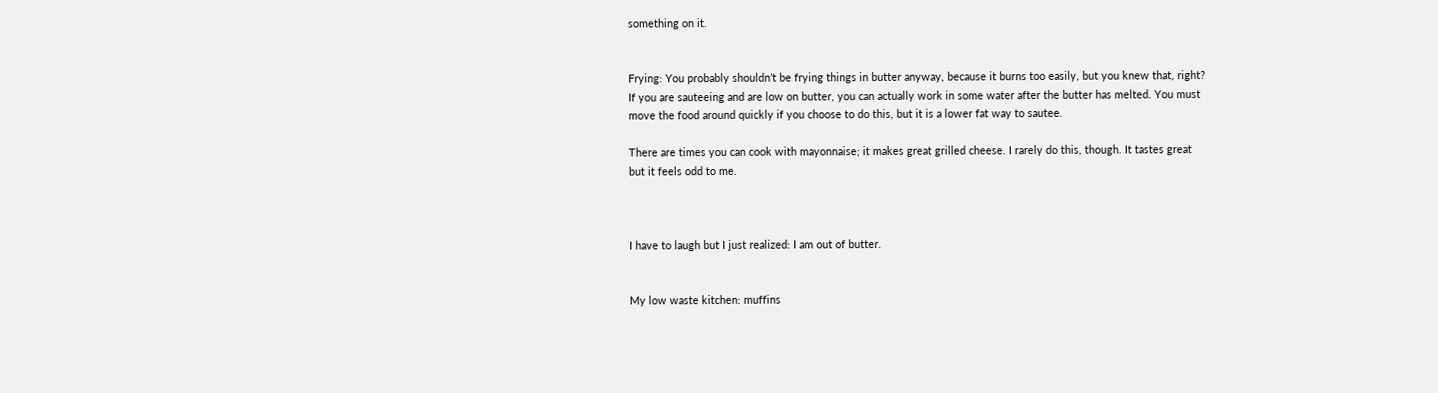something on it.


Frying: You probably shouldn’t be frying things in butter anyway, because it burns too easily, but you knew that, right?  If you are sauteeing and are low on butter, you can actually work in some water after the butter has melted. You must move the food around quickly if you choose to do this, but it is a lower fat way to sautee.

There are times you can cook with mayonnaise; it makes great grilled cheese. I rarely do this, though. It tastes great but it feels odd to me.



I have to laugh but I just realized: I am out of butter.


My low waste kitchen: muffins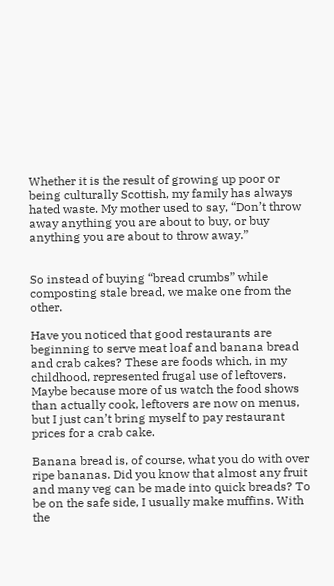Whether it is the result of growing up poor or being culturally Scottish, my family has always hated waste. My mother used to say, “Don’t throw away anything you are about to buy, or buy anything you are about to throw away.”


So instead of buying “bread crumbs” while composting stale bread, we make one from the other.

Have you noticed that good restaurants are beginning to serve meat loaf and banana bread and crab cakes? These are foods which, in my childhood, represented frugal use of leftovers. Maybe because more of us watch the food shows than actually cook, leftovers are now on menus, but I just can’t bring myself to pay restaurant prices for a crab cake.

Banana bread is, of course, what you do with over ripe bananas. Did you know that almost any fruit and many veg can be made into quick breads? To be on the safe side, I usually make muffins. With the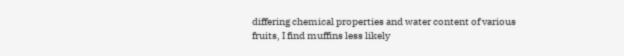differing chemical properties and water content of various fruits, I find muffins less likely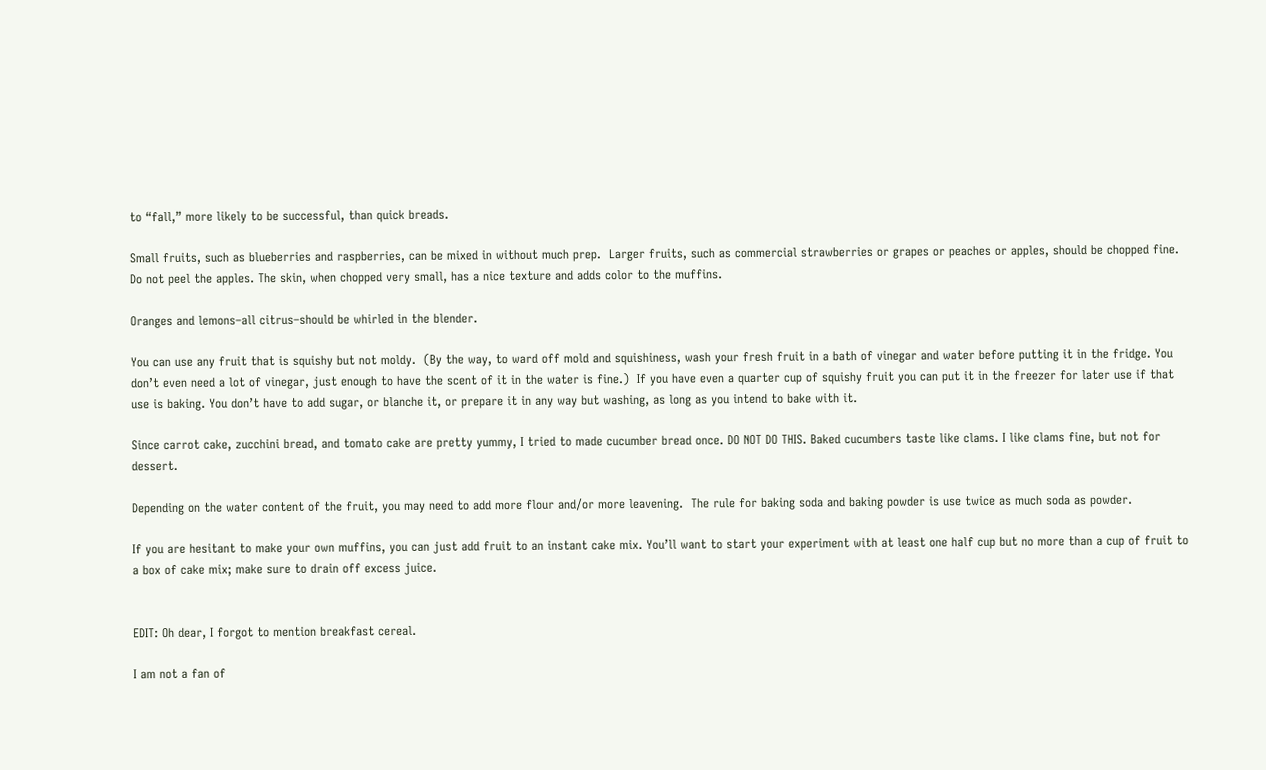to “fall,” more likely to be successful, than quick breads.

Small fruits, such as blueberries and raspberries, can be mixed in without much prep.  Larger fruits, such as commercial strawberries or grapes or peaches or apples, should be chopped fine. Do not peel the apples. The skin, when chopped very small, has a nice texture and adds color to the muffins.

Oranges and lemons–all citrus–should be whirled in the blender.

You can use any fruit that is squishy but not moldy.  (By the way, to ward off mold and squishiness, wash your fresh fruit in a bath of vinegar and water before putting it in the fridge. You don’t even need a lot of vinegar, just enough to have the scent of it in the water is fine.)  If you have even a quarter cup of squishy fruit you can put it in the freezer for later use if that use is baking. You don’t have to add sugar, or blanche it, or prepare it in any way but washing, as long as you intend to bake with it.

Since carrot cake, zucchini bread, and tomato cake are pretty yummy, I tried to made cucumber bread once. DO NOT DO THIS. Baked cucumbers taste like clams. I like clams fine, but not for dessert.

Depending on the water content of the fruit, you may need to add more flour and/or more leavening.  The rule for baking soda and baking powder is use twice as much soda as powder.

If you are hesitant to make your own muffins, you can just add fruit to an instant cake mix. You’ll want to start your experiment with at least one half cup but no more than a cup of fruit to a box of cake mix; make sure to drain off excess juice.


EDIT: Oh dear, I forgot to mention breakfast cereal.

I am not a fan of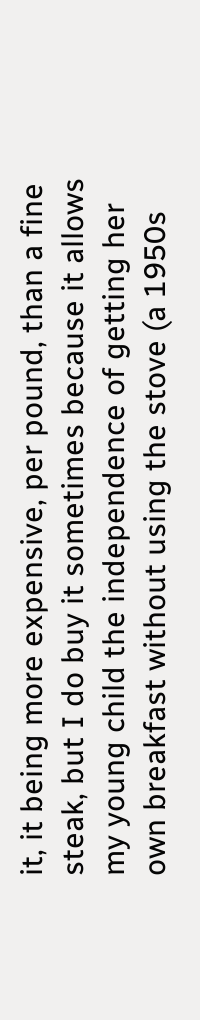it, it being more expensive, per pound, than a fine steak, but I do buy it sometimes because it allows my young child the independence of getting her own breakfast without using the stove (a 1950s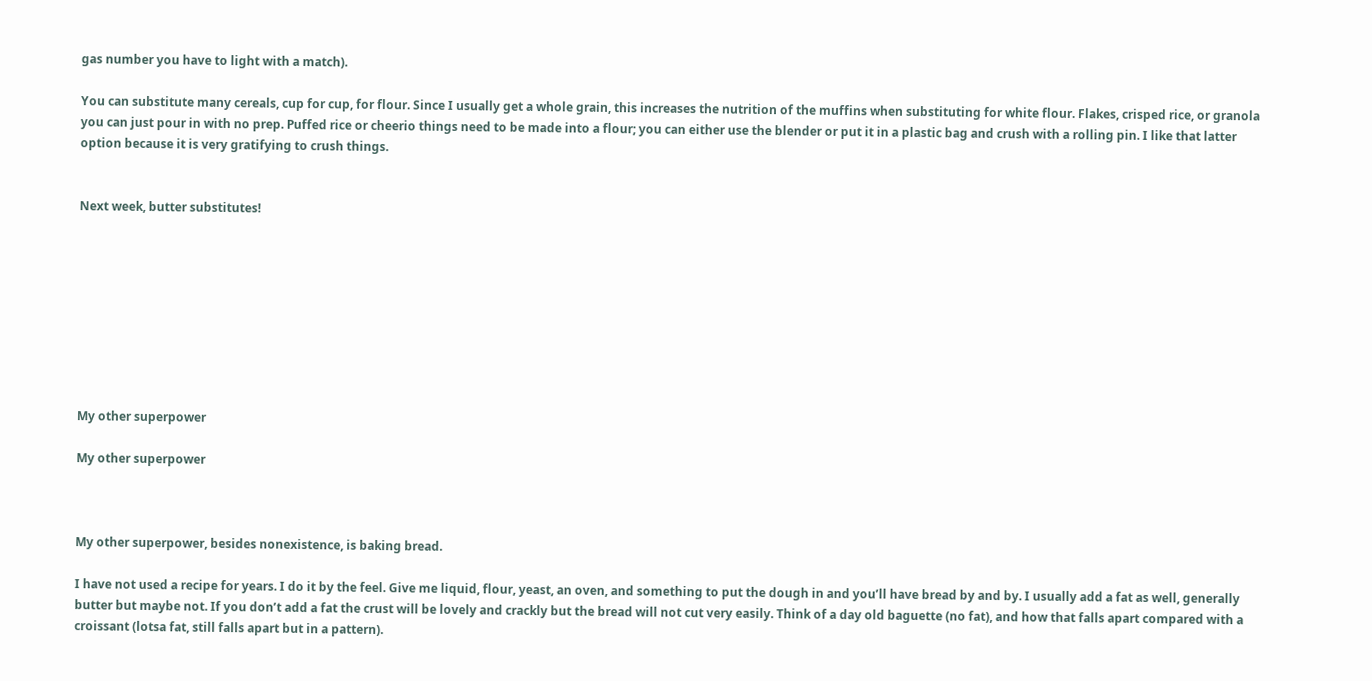gas number you have to light with a match).

You can substitute many cereals, cup for cup, for flour. Since I usually get a whole grain, this increases the nutrition of the muffins when substituting for white flour. Flakes, crisped rice, or granola you can just pour in with no prep. Puffed rice or cheerio things need to be made into a flour; you can either use the blender or put it in a plastic bag and crush with a rolling pin. I like that latter option because it is very gratifying to crush things.


Next week, butter substitutes!









My other superpower

My other superpower



My other superpower, besides nonexistence, is baking bread.

I have not used a recipe for years. I do it by the feel. Give me liquid, flour, yeast, an oven, and something to put the dough in and you’ll have bread by and by. I usually add a fat as well, generally butter but maybe not. If you don’t add a fat the crust will be lovely and crackly but the bread will not cut very easily. Think of a day old baguette (no fat), and how that falls apart compared with a croissant (lotsa fat, still falls apart but in a pattern).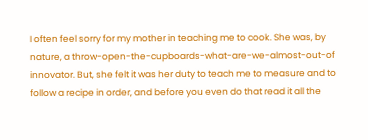I often feel sorry for my mother in teaching me to cook. She was, by nature, a throw-open-the-cupboards-what-are-we-almost-out-of innovator. But, she felt it was her duty to teach me to measure and to follow a recipe in order, and before you even do that read it all the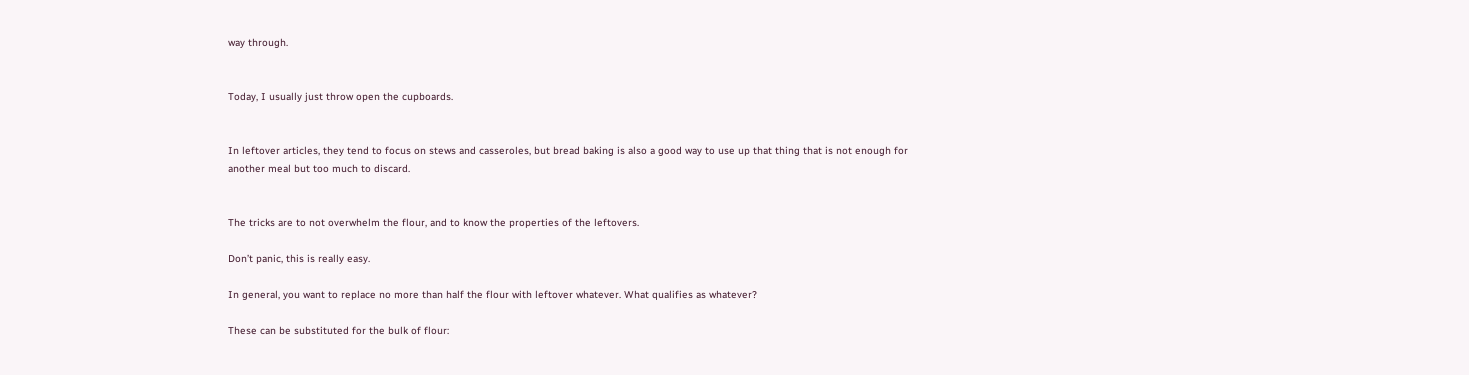way through.


Today, I usually just throw open the cupboards.


In leftover articles, they tend to focus on stews and casseroles, but bread baking is also a good way to use up that thing that is not enough for another meal but too much to discard.


The tricks are to not overwhelm the flour, and to know the properties of the leftovers.

Don’t panic, this is really easy.

In general, you want to replace no more than half the flour with leftover whatever. What qualifies as whatever?

These can be substituted for the bulk of flour: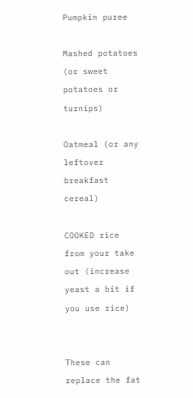Pumpkin puree

Mashed potatoes (or sweet potatoes or turnips)

Oatmeal (or any leftover breakfast cereal)

COOKED rice from your take out (increase yeast a bit if you use rice)


These can replace the fat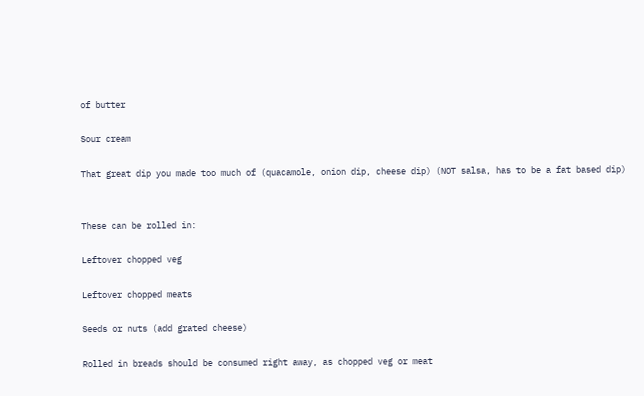of butter

Sour cream

That great dip you made too much of (quacamole, onion dip, cheese dip) (NOT salsa, has to be a fat based dip)


These can be rolled in:

Leftover chopped veg

Leftover chopped meats

Seeds or nuts (add grated cheese)

Rolled in breads should be consumed right away, as chopped veg or meat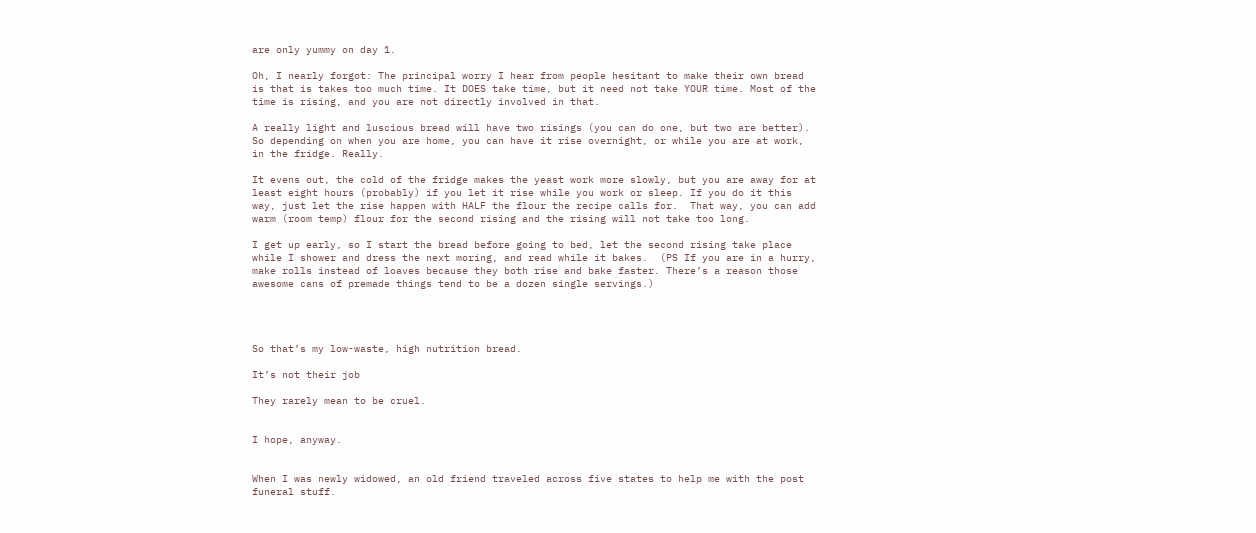are only yummy on day 1.

Oh, I nearly forgot: The principal worry I hear from people hesitant to make their own bread is that is takes too much time. It DOES take time, but it need not take YOUR time. Most of the time is rising, and you are not directly involved in that.

A really light and luscious bread will have two risings (you can do one, but two are better). So depending on when you are home, you can have it rise overnight, or while you are at work, in the fridge. Really.

It evens out, the cold of the fridge makes the yeast work more slowly, but you are away for at least eight hours (probably) if you let it rise while you work or sleep. If you do it this way, just let the rise happen with HALF the flour the recipe calls for.  That way, you can add warm (room temp) flour for the second rising and the rising will not take too long.

I get up early, so I start the bread before going to bed, let the second rising take place while I shower and dress the next moring, and read while it bakes.  (PS If you are in a hurry, make rolls instead of loaves because they both rise and bake faster. There’s a reason those awesome cans of premade things tend to be a dozen single servings.)




So that’s my low-waste, high nutrition bread.

It’s not their job

They rarely mean to be cruel.


I hope, anyway.


When I was newly widowed, an old friend traveled across five states to help me with the post funeral stuff.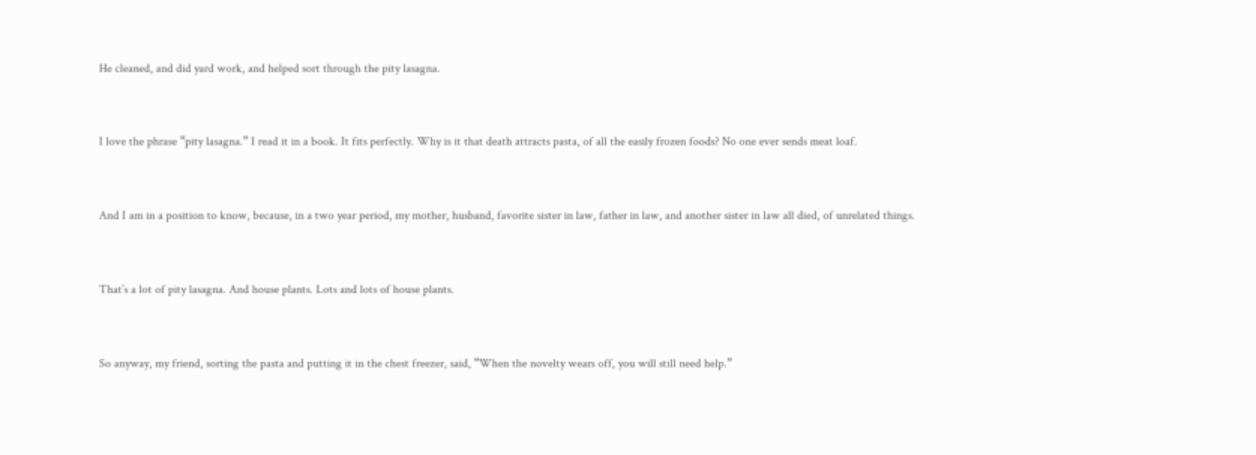He cleaned, and did yard work, and helped sort through the pity lasagna.


I love the phrase “pity lasagna.” I read it in a book. It fits perfectly. Why is it that death attracts pasta, of all the easily frozen foods? No one ever sends meat loaf.


And I am in a position to know, because, in a two year period, my mother, husband, favorite sister in law, father in law, and another sister in law all died, of unrelated things.


That’s a lot of pity lasagna. And house plants. Lots and lots of house plants.


So anyway, my friend, sorting the pasta and putting it in the chest freezer, said, “When the novelty wears off, you will still need help.”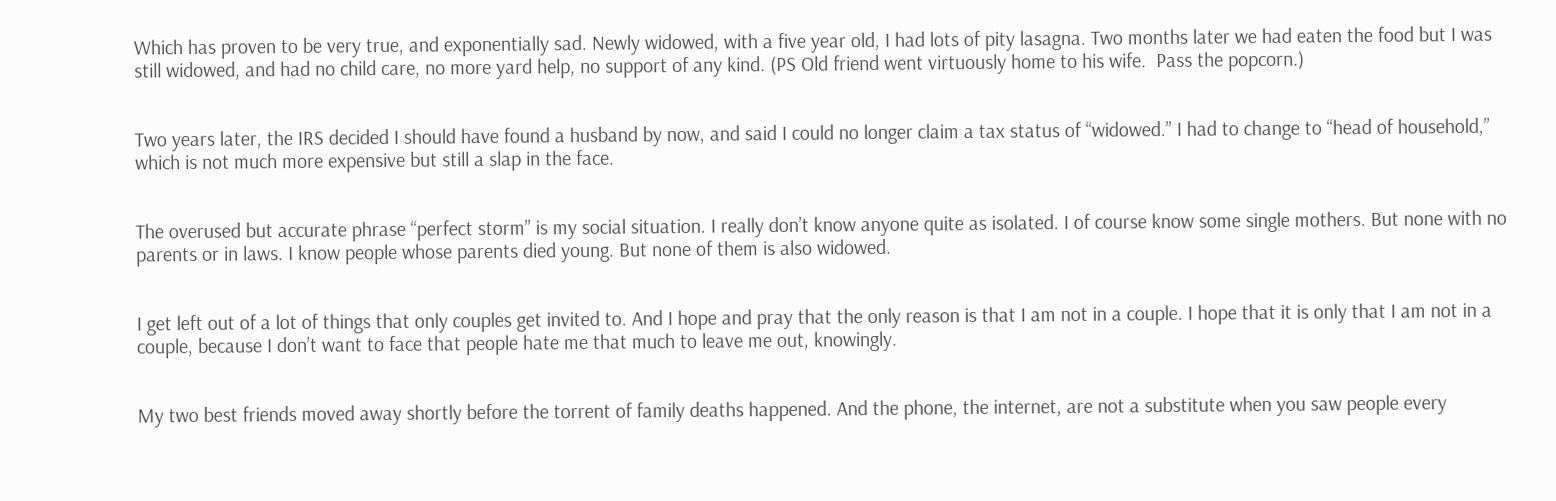Which has proven to be very true, and exponentially sad. Newly widowed, with a five year old, I had lots of pity lasagna. Two months later we had eaten the food but I was still widowed, and had no child care, no more yard help, no support of any kind. (PS Old friend went virtuously home to his wife.  Pass the popcorn.)


Two years later, the IRS decided I should have found a husband by now, and said I could no longer claim a tax status of “widowed.” I had to change to “head of household,” which is not much more expensive but still a slap in the face.


The overused but accurate phrase “perfect storm” is my social situation. I really don’t know anyone quite as isolated. I of course know some single mothers. But none with no parents or in laws. I know people whose parents died young. But none of them is also widowed.


I get left out of a lot of things that only couples get invited to. And I hope and pray that the only reason is that I am not in a couple. I hope that it is only that I am not in a couple, because I don’t want to face that people hate me that much to leave me out, knowingly.


My two best friends moved away shortly before the torrent of family deaths happened. And the phone, the internet, are not a substitute when you saw people every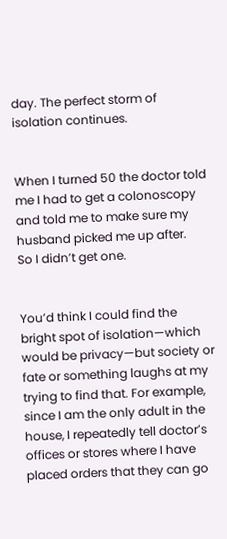day. The perfect storm of isolation continues.


When I turned 50 the doctor told me I had to get a colonoscopy and told me to make sure my husband picked me up after.   So I didn’t get one.


You’d think I could find the bright spot of isolation—which would be privacy—but society or fate or something laughs at my trying to find that. For example, since I am the only adult in the house, I repeatedly tell doctor’s offices or stores where I have placed orders that they can go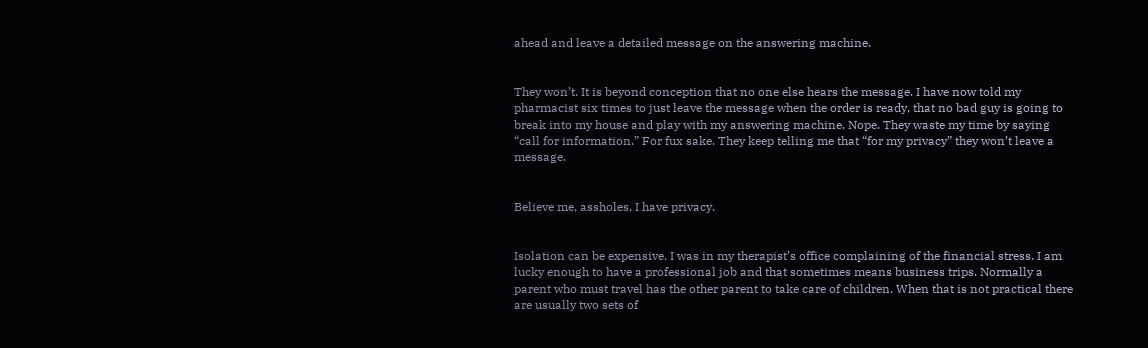ahead and leave a detailed message on the answering machine.


They won’t. It is beyond conception that no one else hears the message. I have now told my pharmacist six times to just leave the message when the order is ready, that no bad guy is going to break into my house and play with my answering machine. Nope. They waste my time by saying “call for information.” For fux sake. They keep telling me that “for my privacy” they won’t leave a message.


Believe me, assholes, I have privacy.


Isolation can be expensive. I was in my therapist’s office complaining of the financial stress. I am lucky enough to have a professional job and that sometimes means business trips. Normally a parent who must travel has the other parent to take care of children. When that is not practical there are usually two sets of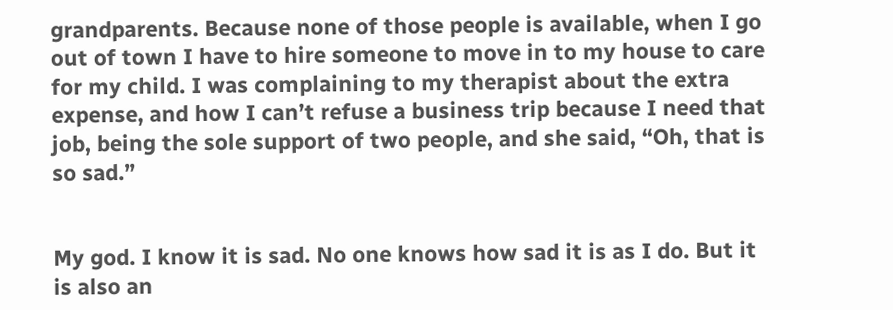grandparents. Because none of those people is available, when I go out of town I have to hire someone to move in to my house to care for my child. I was complaining to my therapist about the extra expense, and how I can’t refuse a business trip because I need that job, being the sole support of two people, and she said, “Oh, that is so sad.”


My god. I know it is sad. No one knows how sad it is as I do. But it is also an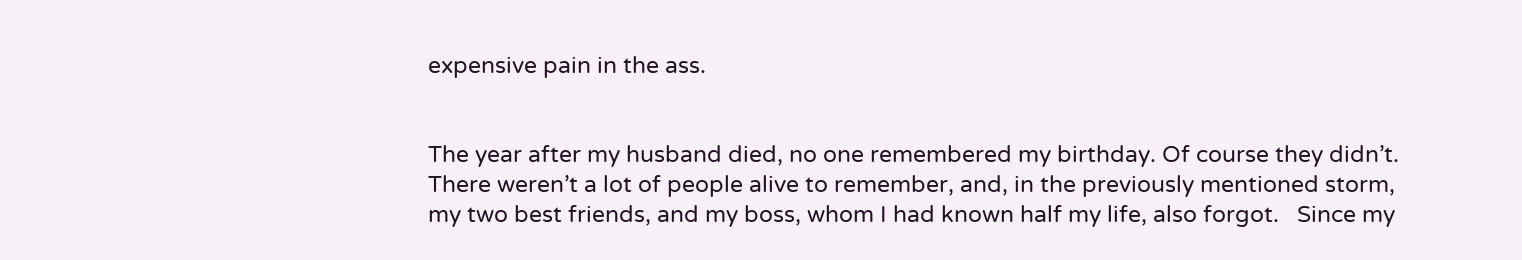expensive pain in the ass.


The year after my husband died, no one remembered my birthday. Of course they didn’t. There weren’t a lot of people alive to remember, and, in the previously mentioned storm, my two best friends, and my boss, whom I had known half my life, also forgot.   Since my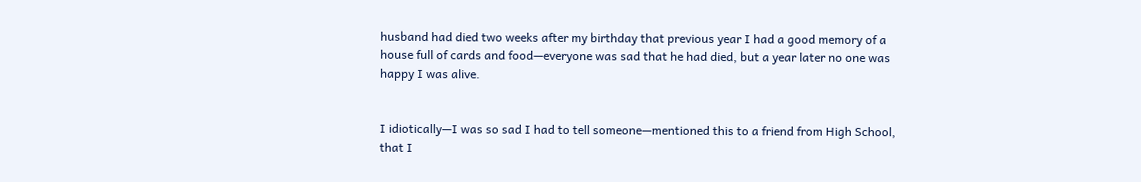husband had died two weeks after my birthday that previous year I had a good memory of a house full of cards and food—everyone was sad that he had died, but a year later no one was happy I was alive.


I idiotically—I was so sad I had to tell someone—mentioned this to a friend from High School, that I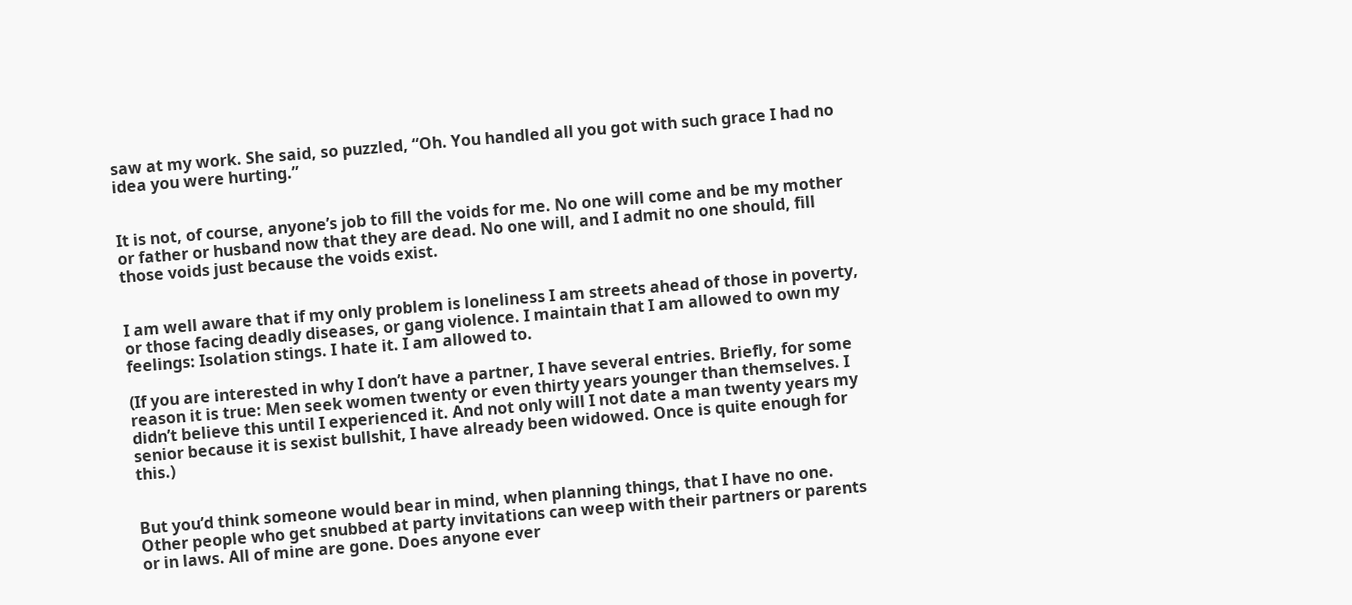saw at my work. She said, so puzzled, “Oh. You handled all you got with such grace I had no idea you were hurting.”


It is not, of course, anyone’s job to fill the voids for me. No one will come and be my mother or father or husband now that they are dead. No one will, and I admit no one should, fill those voids just because the voids exist.


I am well aware that if my only problem is loneliness I am streets ahead of those in poverty, or those facing deadly diseases, or gang violence. I maintain that I am allowed to own my feelings: Isolation stings. I hate it. I am allowed to.

(If you are interested in why I don’t have a partner, I have several entries. Briefly, for some reason it is true: Men seek women twenty or even thirty years younger than themselves. I didn’t believe this until I experienced it. And not only will I not date a man twenty years my senior because it is sexist bullshit, I have already been widowed. Once is quite enough for this.)


But you’d think someone would bear in mind, when planning things, that I have no one. Other people who get snubbed at party invitations can weep with their partners or parents or in laws. All of mine are gone. Does anyone ever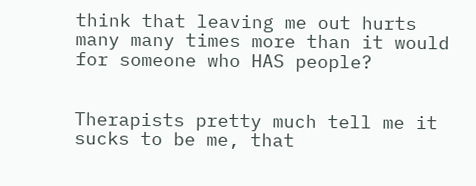think that leaving me out hurts many many times more than it would for someone who HAS people?


Therapists pretty much tell me it sucks to be me, that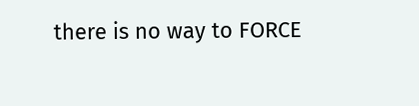there is no way to FORCE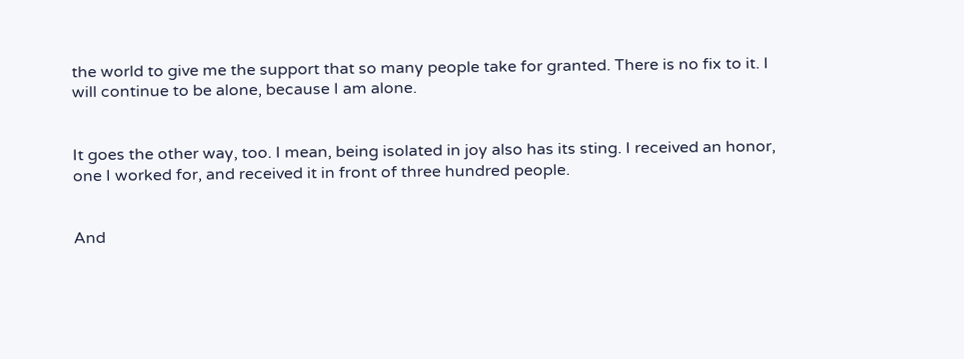the world to give me the support that so many people take for granted. There is no fix to it. I will continue to be alone, because I am alone.


It goes the other way, too. I mean, being isolated in joy also has its sting. I received an honor, one I worked for, and received it in front of three hundred people.


And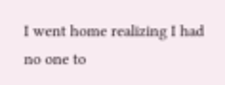I went home realizing I had no one to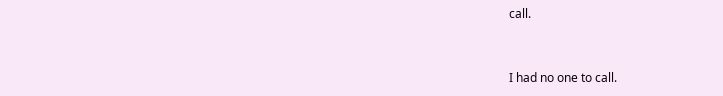call.


I had no one to call.